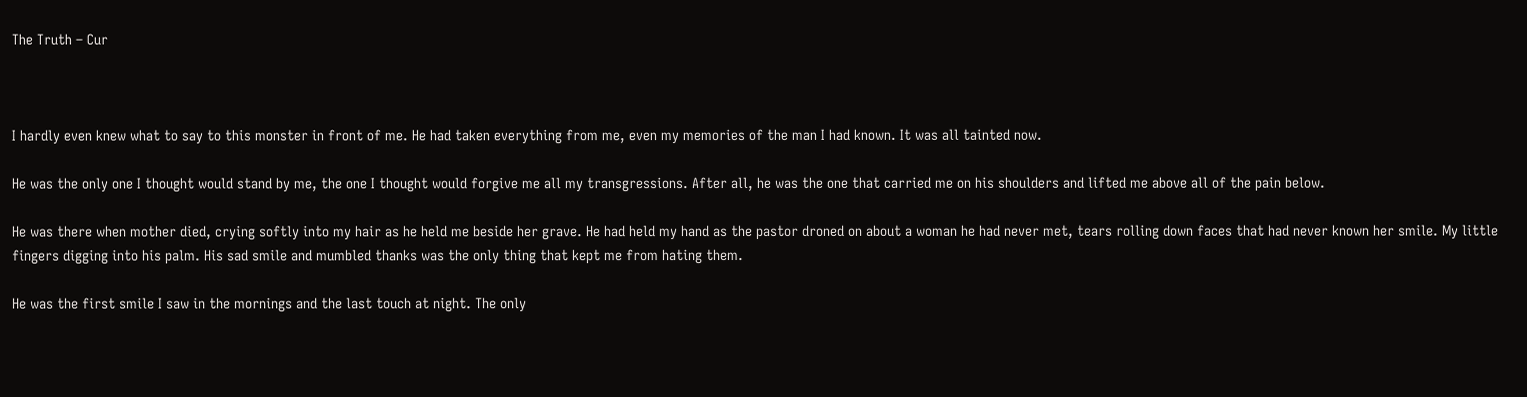The Truth – Cur



I hardly even knew what to say to this monster in front of me. He had taken everything from me, even my memories of the man I had known. It was all tainted now.

He was the only one I thought would stand by me, the one I thought would forgive me all my transgressions. After all, he was the one that carried me on his shoulders and lifted me above all of the pain below.

He was there when mother died, crying softly into my hair as he held me beside her grave. He had held my hand as the pastor droned on about a woman he had never met, tears rolling down faces that had never known her smile. My little fingers digging into his palm. His sad smile and mumbled thanks was the only thing that kept me from hating them.

He was the first smile I saw in the mornings and the last touch at night. The only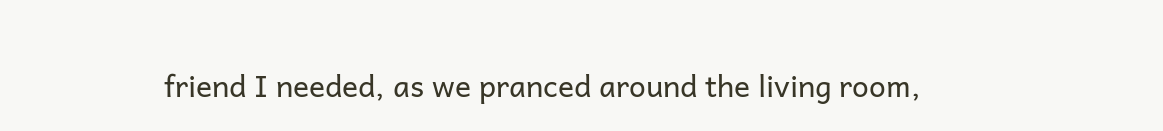friend I needed, as we pranced around the living room,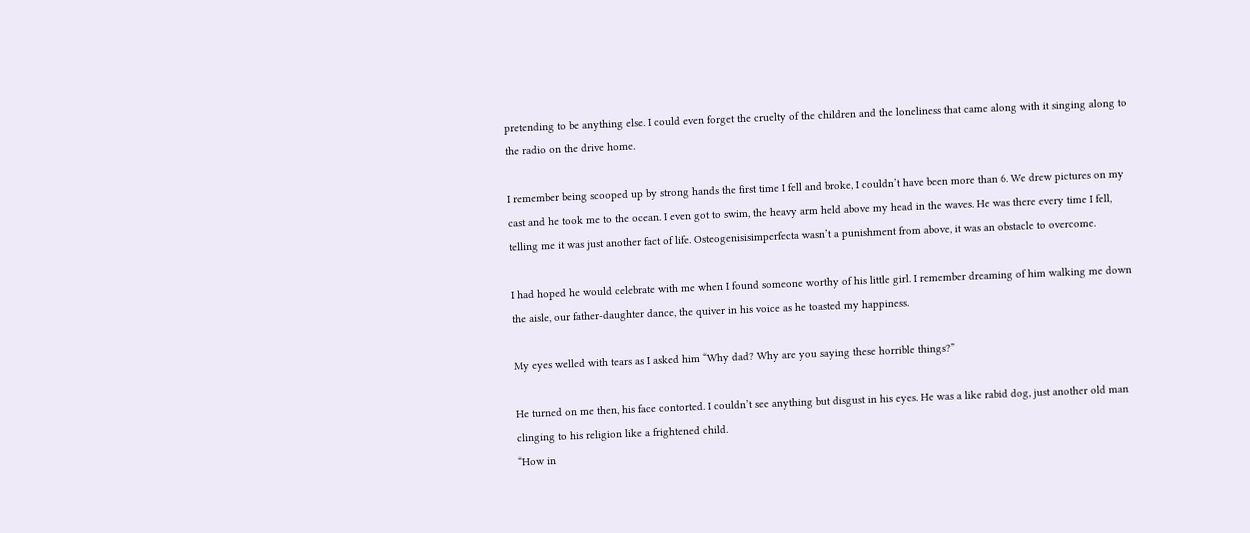pretending to be anything else. I could even forget the cruelty of the children and the loneliness that came along with it singing along to the radio on the drive home.

I remember being scooped up by strong hands the first time I fell and broke, I couldn’t have been more than 6. We drew pictures on my cast and he took me to the ocean. I even got to swim, the heavy arm held above my head in the waves. He was there every time I fell, telling me it was just another fact of life. Osteogenisisimperfecta wasn’t a punishment from above, it was an obstacle to overcome.

I had hoped he would celebrate with me when I found someone worthy of his little girl. I remember dreaming of him walking me down the aisle, our father-daughter dance, the quiver in his voice as he toasted my happiness.

My eyes welled with tears as I asked him “Why dad? Why are you saying these horrible things?”

He turned on me then, his face contorted. I couldn’t see anything but disgust in his eyes. He was a like rabid dog, just another old man clinging to his religion like a frightened child.
“How in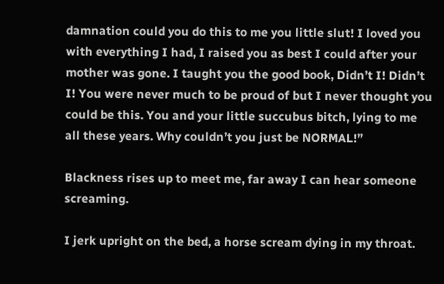damnation could you do this to me you little slut! I loved you with everything I had, I raised you as best I could after your mother was gone. I taught you the good book, Didn’t I! Didn’t I! You were never much to be proud of but I never thought you could be this. You and your little succubus bitch, lying to me all these years. Why couldn’t you just be NORMAL!”

Blackness rises up to meet me, far away I can hear someone screaming.

I jerk upright on the bed, a horse scream dying in my throat.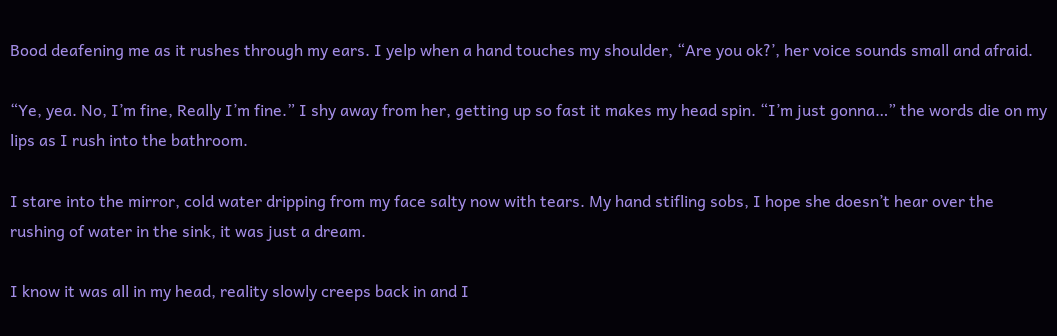Bood deafening me as it rushes through my ears. I yelp when a hand touches my shoulder, “Are you ok?’, her voice sounds small and afraid.

“Ye, yea. No, I’m fine, Really I’m fine.” I shy away from her, getting up so fast it makes my head spin. “I’m just gonna…” the words die on my lips as I rush into the bathroom.

I stare into the mirror, cold water dripping from my face salty now with tears. My hand stifling sobs, I hope she doesn’t hear over the rushing of water in the sink, it was just a dream.

I know it was all in my head, reality slowly creeps back in and I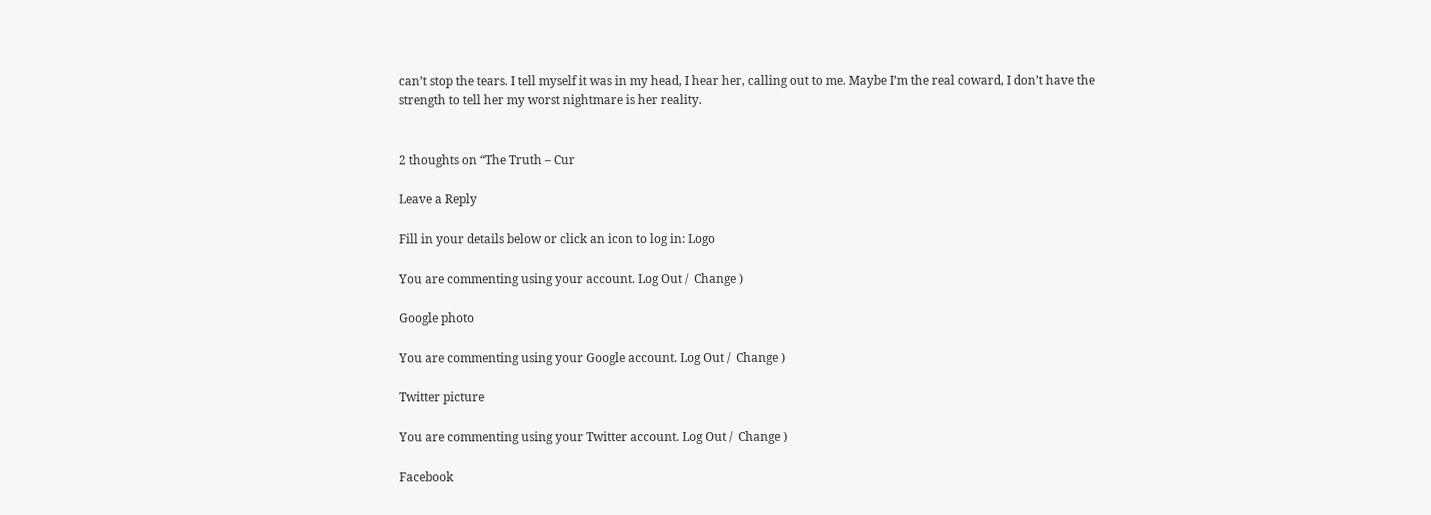can’t stop the tears. I tell myself it was in my head, I hear her, calling out to me. Maybe I’m the real coward, I don’t have the strength to tell her my worst nightmare is her reality.


2 thoughts on “The Truth – Cur

Leave a Reply

Fill in your details below or click an icon to log in: Logo

You are commenting using your account. Log Out /  Change )

Google photo

You are commenting using your Google account. Log Out /  Change )

Twitter picture

You are commenting using your Twitter account. Log Out /  Change )

Facebook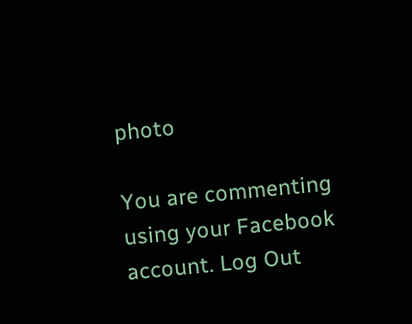photo

You are commenting using your Facebook account. Log Out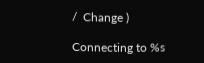/  Change )

Connecting to %s